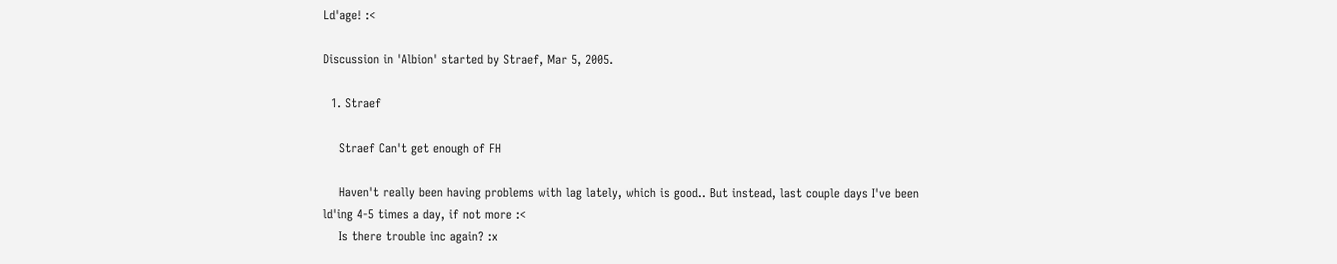Ld'age! :<

Discussion in 'Albion' started by Straef, Mar 5, 2005.

  1. Straef

    Straef Can't get enough of FH

    Haven't really been having problems with lag lately, which is good.. But instead, last couple days I've been ld'ing 4-5 times a day, if not more :<
    Is there trouble inc again? :x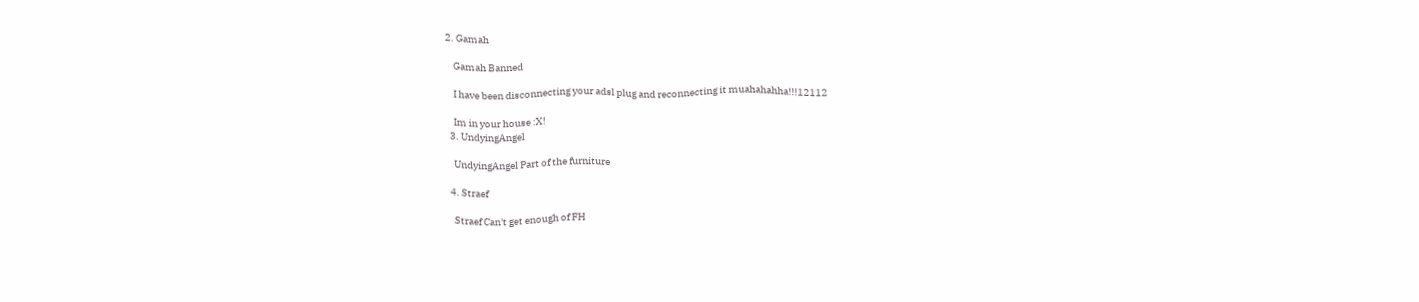2. Gamah

    Gamah Banned

    I have been disconnecting your adsl plug and reconnecting it muahahahha!!!12112

    Im in your house :X!
  3. UndyingAngel

    UndyingAngel Part of the furniture

  4. Straef

    Straef Can't get enough of FH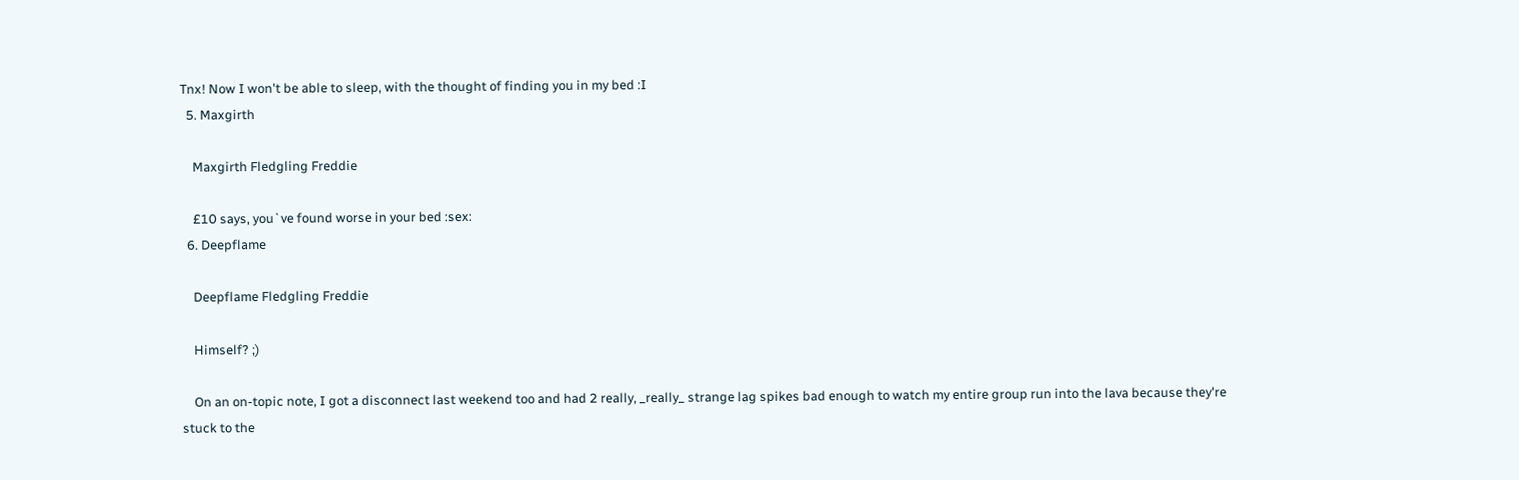Tnx! Now I won't be able to sleep, with the thought of finding you in my bed :I
  5. Maxgirth

    Maxgirth Fledgling Freddie

    £10 says, you`ve found worse in your bed :sex:
  6. Deepflame

    Deepflame Fledgling Freddie

    Himself? ;)

    On an on-topic note, I got a disconnect last weekend too and had 2 really, _really_ strange lag spikes bad enough to watch my entire group run into the lava because they're stuck to the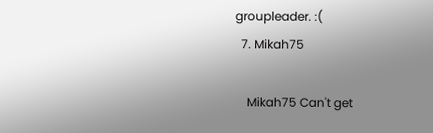groupleader. :(
  7. Mikah75

    Mikah75 Can't get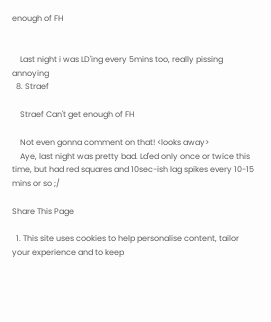enough of FH


    Last night i was LD'ing every 5mins too, really pissing annoying
  8. Straef

    Straef Can't get enough of FH

    Not even gonna comment on that! <looks away>
    Aye, last night was pretty bad. Ld'ed only once or twice this time, but had red squares and 10sec-ish lag spikes every 10-15 mins or so ;/

Share This Page

  1. This site uses cookies to help personalise content, tailor your experience and to keep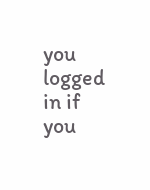you logged in if you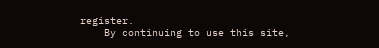register.
    By continuing to use this site,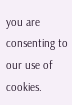you are consenting to our use of cookies.